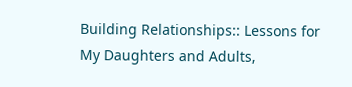Building Relationships:: Lessons for My Daughters and Adults,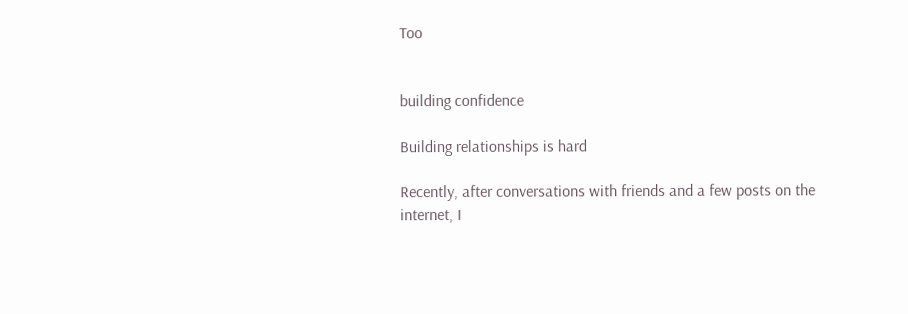Too


building confidence

Building relationships is hard

Recently, after conversations with friends and a few posts on the internet, I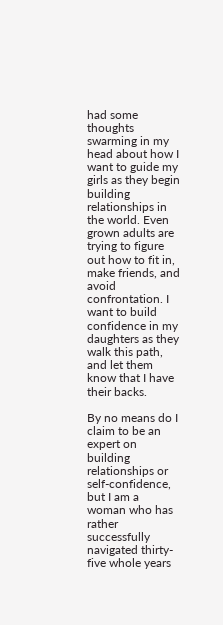had some thoughts swarming in my head about how I want to guide my girls as they begin building relationships in the world. Even grown adults are trying to figure out how to fit in, make friends, and avoid confrontation. I want to build confidence in my daughters as they walk this path, and let them know that I have their backs.

By no means do I claim to be an expert on building relationships or self-confidence, but I am a woman who has rather successfully navigated thirty-five whole years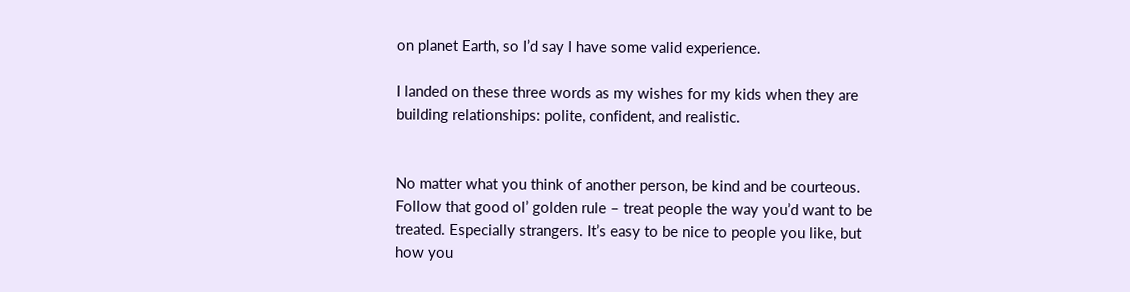on planet Earth, so I’d say I have some valid experience.

I landed on these three words as my wishes for my kids when they are building relationships: polite, confident, and realistic.


No matter what you think of another person, be kind and be courteous. Follow that good ol’ golden rule – treat people the way you’d want to be treated. Especially strangers. It’s easy to be nice to people you like, but how you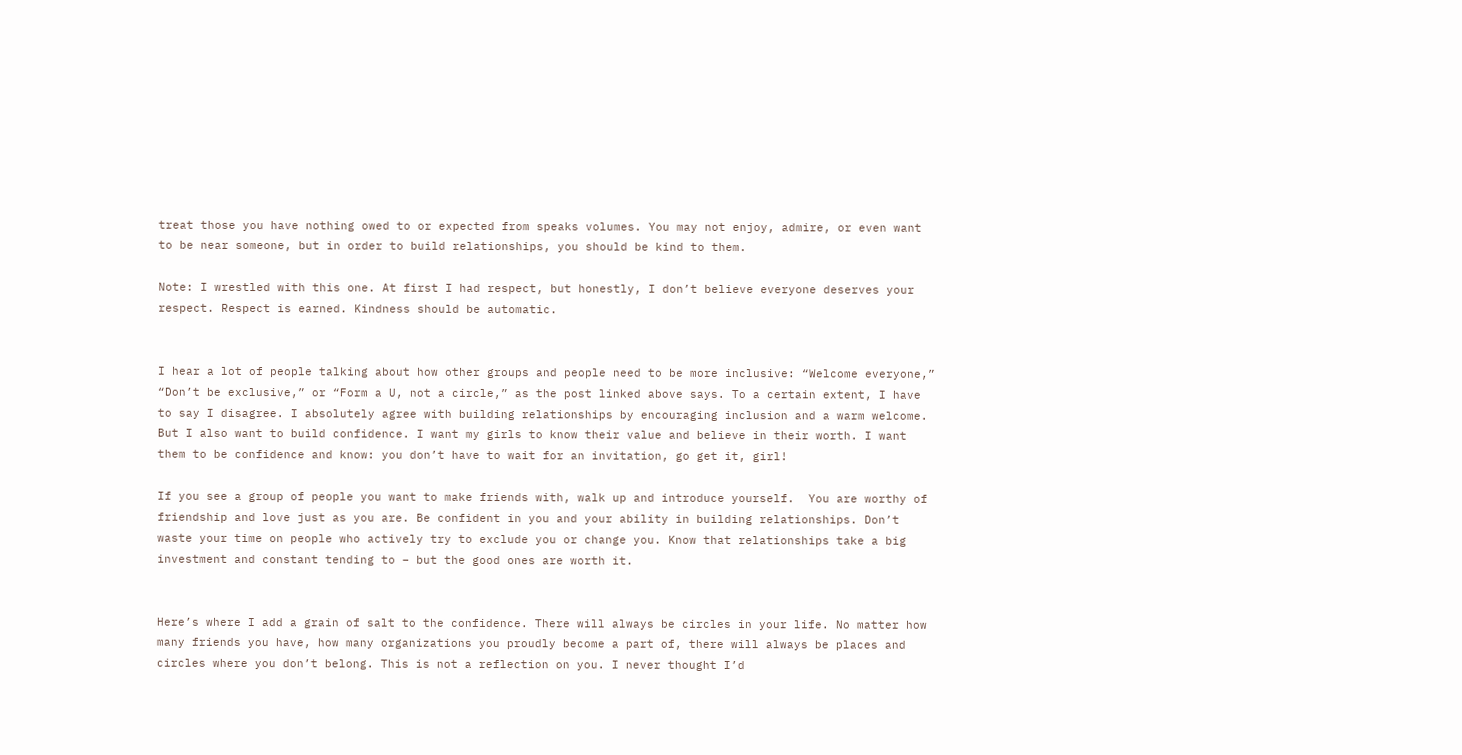treat those you have nothing owed to or expected from speaks volumes. You may not enjoy, admire, or even want to be near someone, but in order to build relationships, you should be kind to them.

Note: I wrestled with this one. At first I had respect, but honestly, I don’t believe everyone deserves your respect. Respect is earned. Kindness should be automatic.


I hear a lot of people talking about how other groups and people need to be more inclusive: “Welcome everyone,” “Don’t be exclusive,” or “Form a U, not a circle,” as the post linked above says. To a certain extent, I have to say I disagree. I absolutely agree with building relationships by encouraging inclusion and a warm welcome. But I also want to build confidence. I want my girls to know their value and believe in their worth. I want them to be confidence and know: you don’t have to wait for an invitation, go get it, girl!

If you see a group of people you want to make friends with, walk up and introduce yourself.  You are worthy of friendship and love just as you are. Be confident in you and your ability in building relationships. Don’t waste your time on people who actively try to exclude you or change you. Know that relationships take a big investment and constant tending to – but the good ones are worth it.


Here’s where I add a grain of salt to the confidence. There will always be circles in your life. No matter how many friends you have, how many organizations you proudly become a part of, there will always be places and circles where you don’t belong. This is not a reflection on you. I never thought I’d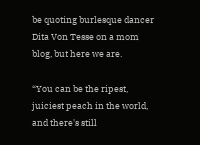be quoting burlesque dancer Dita Von Tesse on a mom blog, but here we are.

“You can be the ripest, juiciest peach in the world, and there's still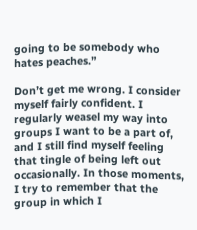going to be somebody who hates peaches.”

Don’t get me wrong. I consider myself fairly confident. I regularly weasel my way into groups I want to be a part of, and I still find myself feeling that tingle of being left out occasionally. In those moments, I try to remember that the group in which I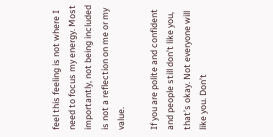feel this feeling is not where I need to focus my energy. Most importantly, not being included is not a reflection on me or my value.

If you are polite and confident and people still don’t like you, that’s okay. Not everyone will like you. Don’t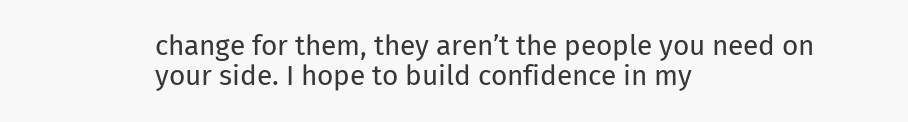change for them, they aren’t the people you need on your side. I hope to build confidence in my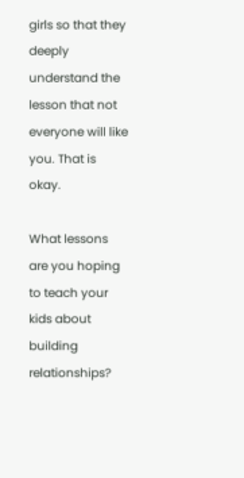girls so that they deeply understand the lesson that not everyone will like you. That is okay.

What lessons are you hoping to teach your kids about building relationships?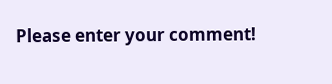Please enter your comment!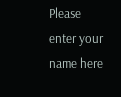Please enter your name here